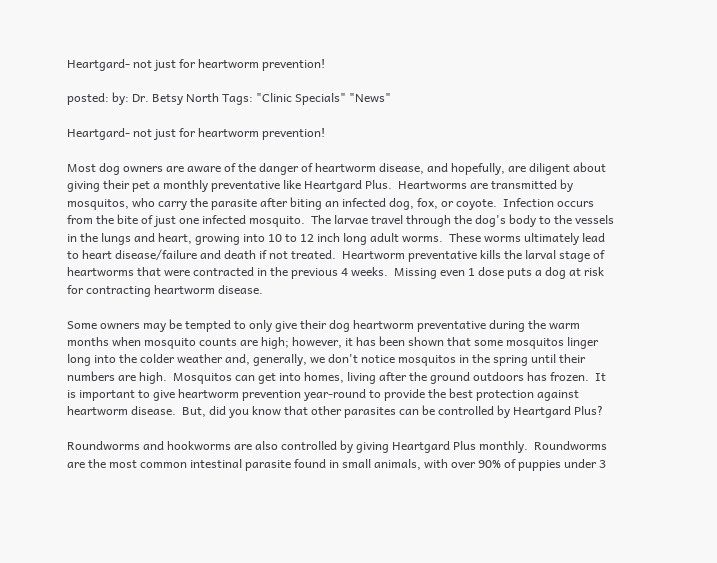Heartgard- not just for heartworm prevention!

posted: by: Dr. Betsy North Tags: "Clinic Specials" "News"

Heartgard- not just for heartworm prevention!

Most dog owners are aware of the danger of heartworm disease, and hopefully, are diligent about giving their pet a monthly preventative like Heartgard Plus.  Heartworms are transmitted by mosquitos, who carry the parasite after biting an infected dog, fox, or coyote.  Infection occurs from the bite of just one infected mosquito.  The larvae travel through the dog's body to the vessels in the lungs and heart, growing into 10 to 12 inch long adult worms.  These worms ultimately lead to heart disease/failure and death if not treated.  Heartworm preventative kills the larval stage of heartworms that were contracted in the previous 4 weeks.  Missing even 1 dose puts a dog at risk for contracting heartworm disease.

Some owners may be tempted to only give their dog heartworm preventative during the warm months when mosquito counts are high; however, it has been shown that some mosquitos linger long into the colder weather and, generally, we don't notice mosquitos in the spring until their numbers are high.  Mosquitos can get into homes, living after the ground outdoors has frozen.  It is important to give heartworm prevention year-round to provide the best protection against heartworm disease.  But, did you know that other parasites can be controlled by Heartgard Plus?

Roundworms and hookworms are also controlled by giving Heartgard Plus monthly.  Roundworms are the most common intestinal parasite found in small animals, with over 90% of puppies under 3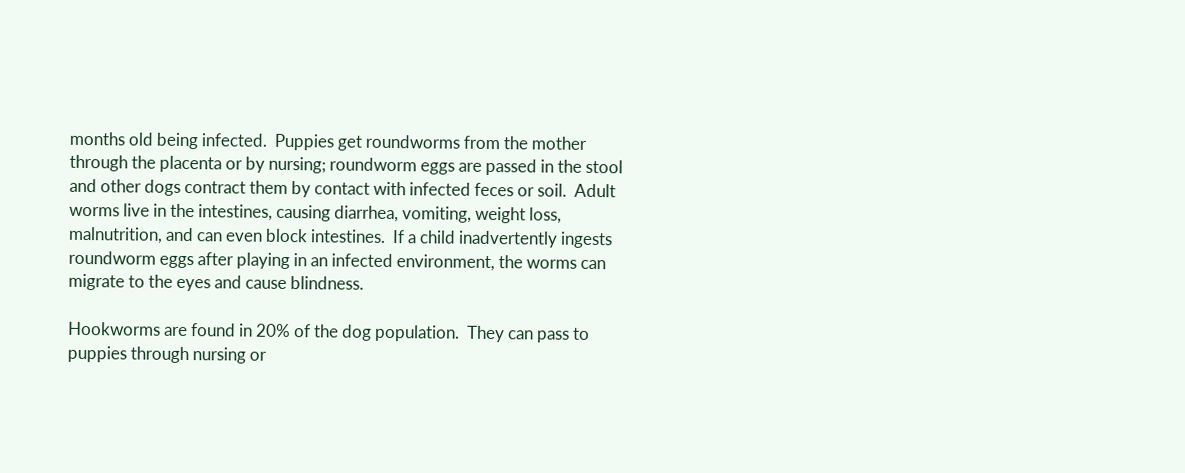months old being infected.  Puppies get roundworms from the mother through the placenta or by nursing; roundworm eggs are passed in the stool and other dogs contract them by contact with infected feces or soil.  Adult worms live in the intestines, causing diarrhea, vomiting, weight loss, malnutrition, and can even block intestines.  If a child inadvertently ingests roundworm eggs after playing in an infected environment, the worms can migrate to the eyes and cause blindness.

Hookworms are found in 20% of the dog population.  They can pass to puppies through nursing or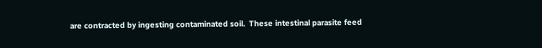are contracted by ingesting contaminated soil.  These intestinal parasite feed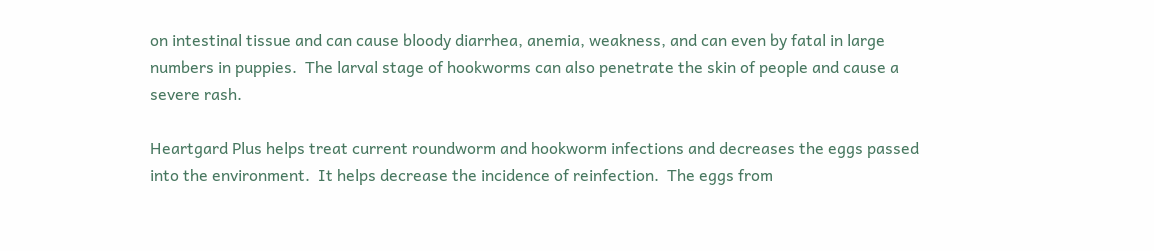on intestinal tissue and can cause bloody diarrhea, anemia, weakness, and can even by fatal in large numbers in puppies.  The larval stage of hookworms can also penetrate the skin of people and cause a severe rash.

Heartgard Plus helps treat current roundworm and hookworm infections and decreases the eggs passed into the environment.  It helps decrease the incidence of reinfection.  The eggs from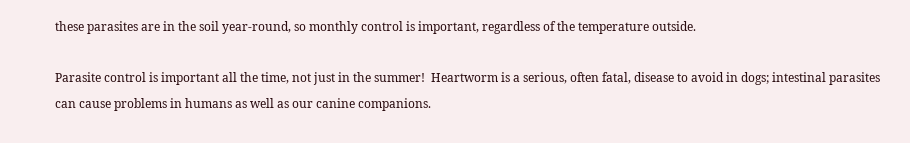these parasites are in the soil year-round, so monthly control is important, regardless of the temperature outside.

Parasite control is important all the time, not just in the summer!  Heartworm is a serious, often fatal, disease to avoid in dogs; intestinal parasites can cause problems in humans as well as our canine companions.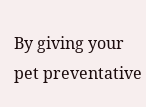By giving your pet preventative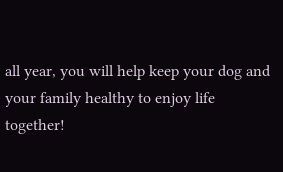all year, you will help keep your dog and your family healthy to enjoy life together!